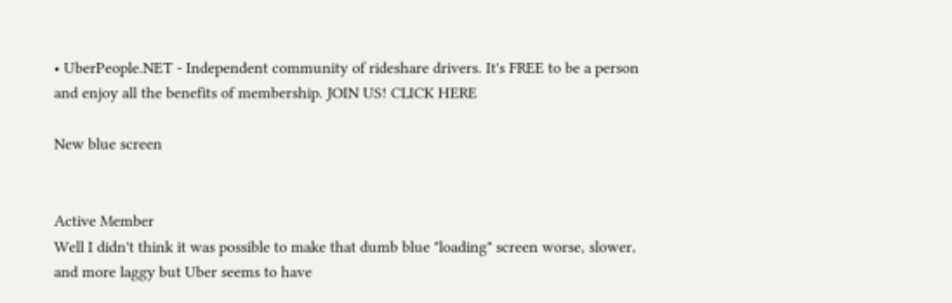• UberPeople.NET - Independent community of rideshare drivers. It's FREE to be a person and enjoy all the benefits of membership. JOIN US! CLICK HERE

New blue screen


Active Member
Well I didn't think it was possible to make that dumb blue "loading" screen worse, slower, and more laggy but Uber seems to have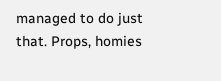managed to do just that. Props, homies